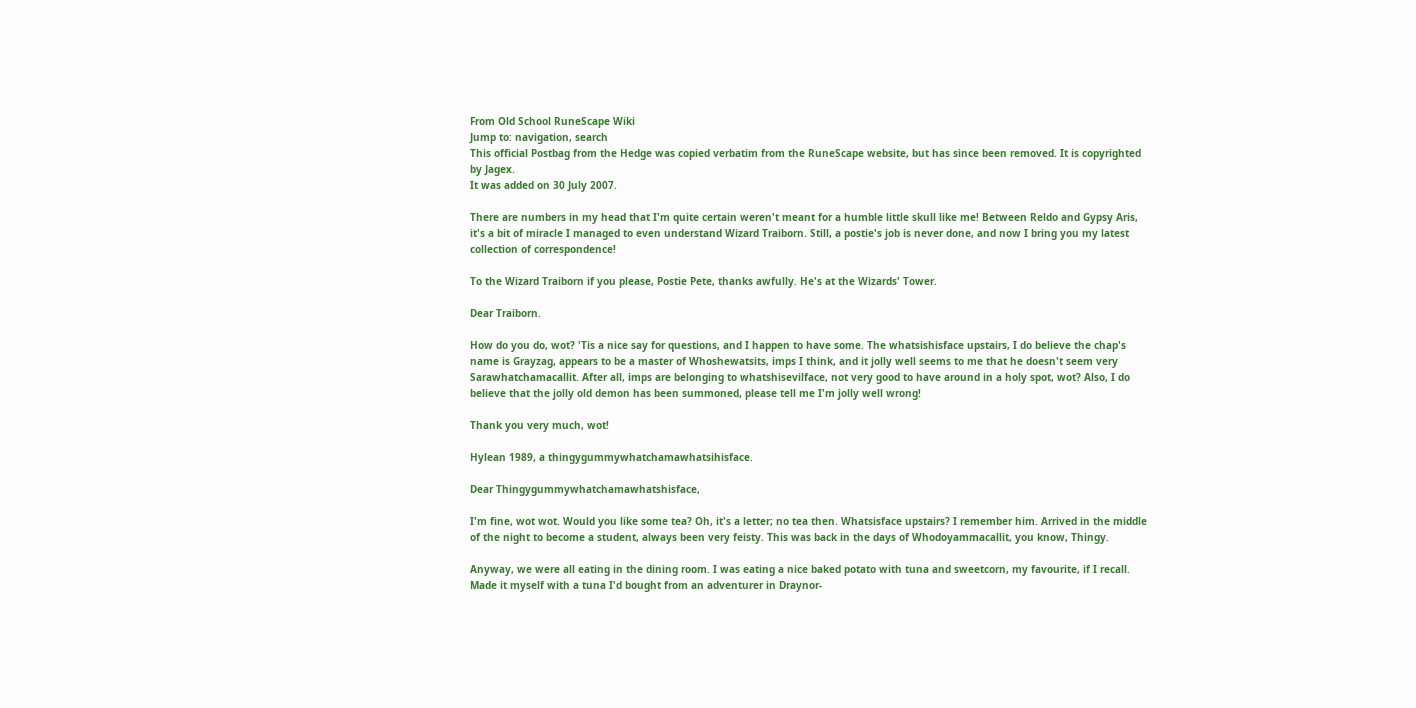From Old School RuneScape Wiki
Jump to: navigation, search
This official Postbag from the Hedge was copied verbatim from the RuneScape website, but has since been removed. It is copyrighted by Jagex.
It was added on 30 July 2007.

There are numbers in my head that I'm quite certain weren't meant for a humble little skull like me! Between Reldo and Gypsy Aris, it's a bit of miracle I managed to even understand Wizard Traiborn. Still, a postie's job is never done, and now I bring you my latest collection of correspondence!

To the Wizard Traiborn if you please, Postie Pete, thanks awfully. He's at the Wizards' Tower.

Dear Traiborn.

How do you do, wot? 'Tis a nice say for questions, and I happen to have some. The whatsishisface upstairs, I do believe the chap's name is Grayzag, appears to be a master of Whoshewatsits, imps I think, and it jolly well seems to me that he doesn't seem very Sarawhatchamacallit. After all, imps are belonging to whatshisevilface, not very good to have around in a holy spot, wot? Also, I do believe that the jolly old demon has been summoned, please tell me I'm jolly well wrong!

Thank you very much, wot!

Hylean 1989, a thingygummywhatchamawhatsihisface.

Dear Thingygummywhatchamawhatshisface,

I'm fine, wot wot. Would you like some tea? Oh, it's a letter; no tea then. Whatsisface upstairs? I remember him. Arrived in the middle of the night to become a student, always been very feisty. This was back in the days of Whodoyammacallit, you know, Thingy.

Anyway, we were all eating in the dining room. I was eating a nice baked potato with tuna and sweetcorn, my favourite, if I recall. Made it myself with a tuna I'd bought from an adventurer in Draynor-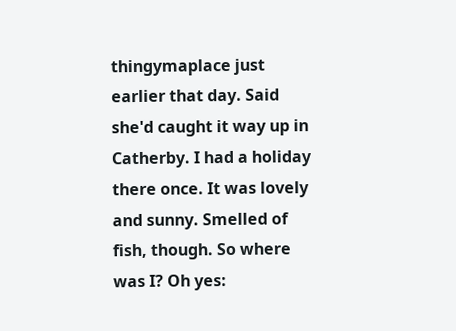thingymaplace just earlier that day. Said she'd caught it way up in Catherby. I had a holiday there once. It was lovely and sunny. Smelled of fish, though. So where was I? Oh yes: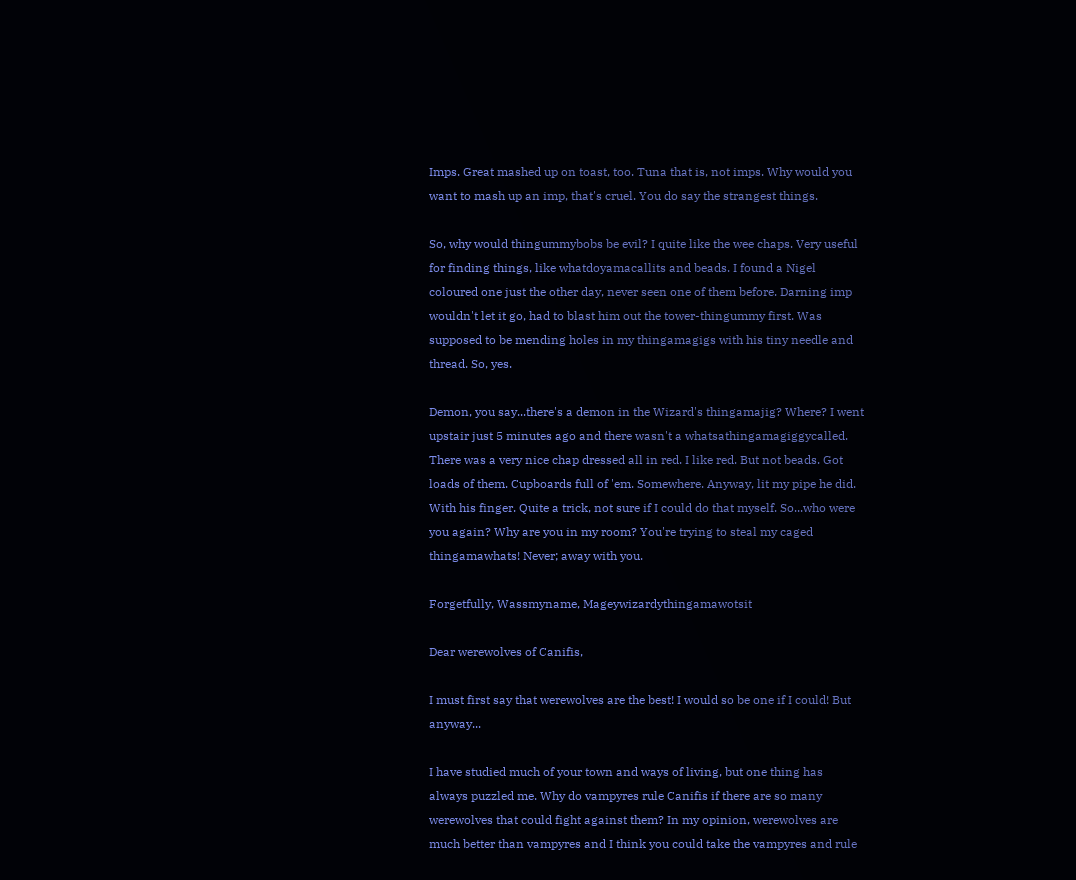Imps. Great mashed up on toast, too. Tuna that is, not imps. Why would you want to mash up an imp, that's cruel. You do say the strangest things.

So, why would thingummybobs be evil? I quite like the wee chaps. Very useful for finding things, like whatdoyamacallits and beads. I found a Nigel coloured one just the other day, never seen one of them before. Darning imp wouldn't let it go, had to blast him out the tower-thingummy first. Was supposed to be mending holes in my thingamagigs with his tiny needle and thread. So, yes.

Demon, you say...there's a demon in the Wizard's thingamajig? Where? I went upstair just 5 minutes ago and there wasn't a whatsathingamagiggycalled. There was a very nice chap dressed all in red. I like red. But not beads. Got loads of them. Cupboards full of 'em. Somewhere. Anyway, lit my pipe he did. With his finger. Quite a trick, not sure if I could do that myself. So...who were you again? Why are you in my room? You're trying to steal my caged thingamawhats! Never; away with you.

Forgetfully, Wassmyname, Mageywizardythingamawotsit

Dear werewolves of Canifis,

I must first say that werewolves are the best! I would so be one if I could! But anyway...

I have studied much of your town and ways of living, but one thing has always puzzled me. Why do vampyres rule Canifis if there are so many werewolves that could fight against them? In my opinion, werewolves are much better than vampyres and I think you could take the vampyres and rule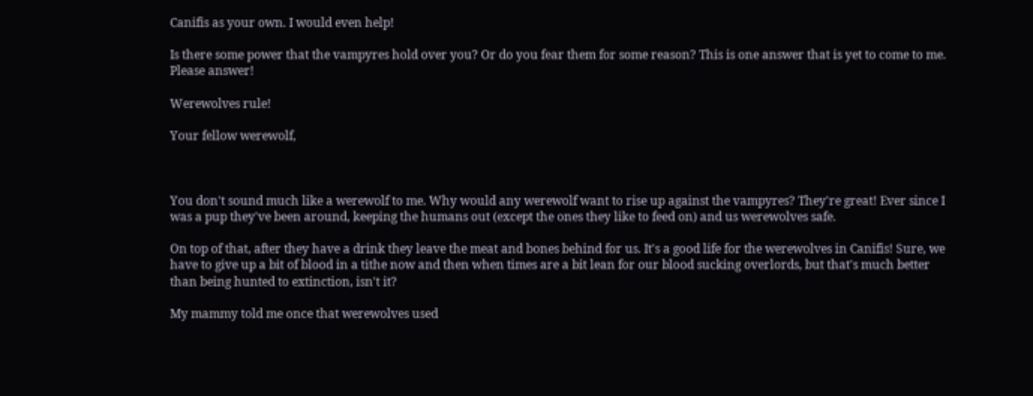Canifis as your own. I would even help!

Is there some power that the vampyres hold over you? Or do you fear them for some reason? This is one answer that is yet to come to me. Please answer!

Werewolves rule!

Your fellow werewolf,



You don't sound much like a werewolf to me. Why would any werewolf want to rise up against the vampyres? They're great! Ever since I was a pup they've been around, keeping the humans out (except the ones they like to feed on) and us werewolves safe.

On top of that, after they have a drink they leave the meat and bones behind for us. It's a good life for the werewolves in Canifis! Sure, we have to give up a bit of blood in a tithe now and then when times are a bit lean for our blood sucking overlords, but that's much better than being hunted to extinction, isn't it?

My mammy told me once that werewolves used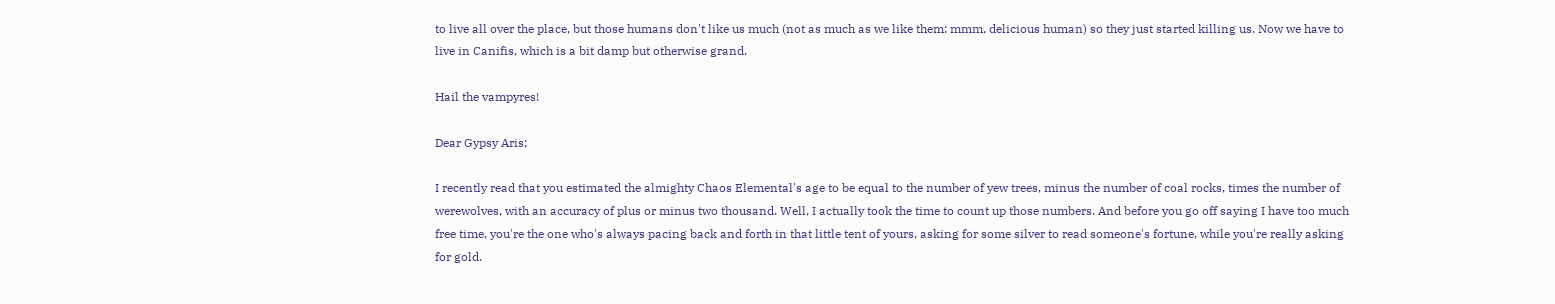to live all over the place, but those humans don't like us much (not as much as we like them: mmm, delicious human) so they just started killing us. Now we have to live in Canifis, which is a bit damp but otherwise grand.

Hail the vampyres!

Dear Gypsy Aris;

I recently read that you estimated the almighty Chaos Elemental's age to be equal to the number of yew trees, minus the number of coal rocks, times the number of werewolves, with an accuracy of plus or minus two thousand. Well, I actually took the time to count up those numbers. And before you go off saying I have too much free time, you're the one who's always pacing back and forth in that little tent of yours, asking for some silver to read someone's fortune, while you're really asking for gold.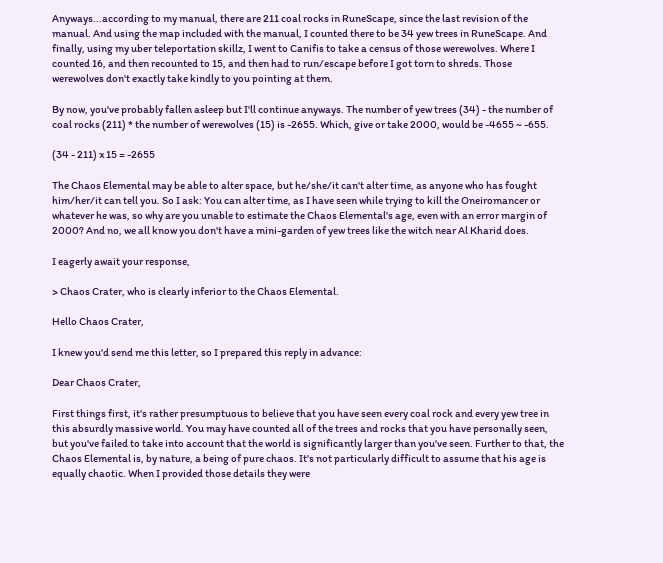Anyways...according to my manual, there are 211 coal rocks in RuneScape, since the last revision of the manual. And using the map included with the manual, I counted there to be 34 yew trees in RuneScape. And finally, using my uber teleportation skillz, I went to Canifis to take a census of those werewolves. Where I counted 16, and then recounted to 15, and then had to run/escape before I got torn to shreds. Those werewolves don't exactly take kindly to you pointing at them.

By now, you've probably fallen asleep but I'll continue anyways. The number of yew trees (34) - the number of coal rocks (211) * the number of werewolves (15) is -2655. Which, give or take 2000, would be -4655 ~ -655.

(34 - 211) x 15 = -2655

The Chaos Elemental may be able to alter space, but he/she/it can't alter time, as anyone who has fought him/her/it can tell you. So I ask: You can alter time, as I have seen while trying to kill the Oneiromancer or whatever he was, so why are you unable to estimate the Chaos Elemental's age, even with an error margin of 2000? And no, we all know you don't have a mini-garden of yew trees like the witch near Al Kharid does.

I eagerly await your response,

> Chaos Crater, who is clearly inferior to the Chaos Elemental.

Hello Chaos Crater,

I knew you'd send me this letter, so I prepared this reply in advance:

Dear Chaos Crater,

First things first, it's rather presumptuous to believe that you have seen every coal rock and every yew tree in this absurdly massive world. You may have counted all of the trees and rocks that you have personally seen, but you've failed to take into account that the world is significantly larger than you've seen. Further to that, the Chaos Elemental is, by nature, a being of pure chaos. It's not particularly difficult to assume that his age is equally chaotic. When I provided those details they were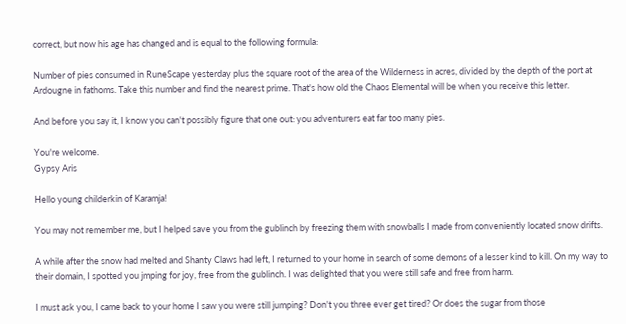correct, but now his age has changed and is equal to the following formula:

Number of pies consumed in RuneScape yesterday plus the square root of the area of the Wilderness in acres, divided by the depth of the port at Ardougne in fathoms. Take this number and find the nearest prime. That's how old the Chaos Elemental will be when you receive this letter.

And before you say it, I know you can't possibly figure that one out: you adventurers eat far too many pies.

You're welcome.
Gypsy Aris

Hello young childerkin of Karamja!

You may not remember me, but I helped save you from the gublinch by freezing them with snowballs I made from conveniently located snow drifts.

A while after the snow had melted and Shanty Claws had left, I returned to your home in search of some demons of a lesser kind to kill. On my way to their domain, I spotted you jmping for joy, free from the gublinch. I was delighted that you were still safe and free from harm.

I must ask you, I came back to your home I saw you were still jumping? Don't you three ever get tired? Or does the sugar from those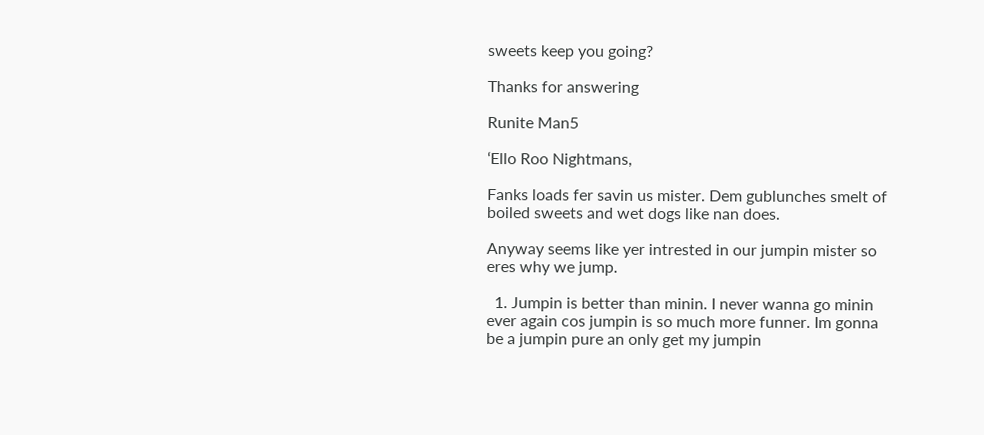sweets keep you going?

Thanks for answering

Runite Man5

‘Ello Roo Nightmans,

Fanks loads fer savin us mister. Dem gublunches smelt of boiled sweets and wet dogs like nan does.

Anyway seems like yer intrested in our jumpin mister so eres why we jump.

  1. Jumpin is better than minin. I never wanna go minin ever again cos jumpin is so much more funner. Im gonna be a jumpin pure an only get my jumpin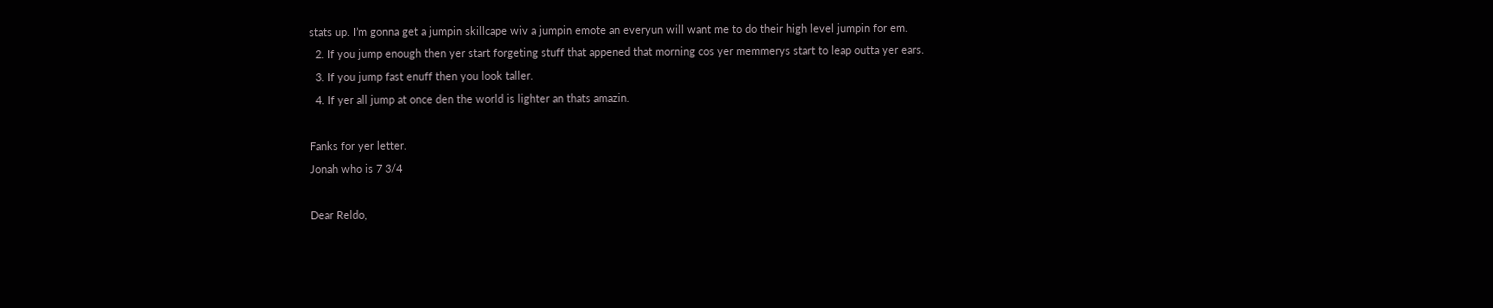stats up. I’m gonna get a jumpin skillcape wiv a jumpin emote an everyun will want me to do their high level jumpin for em.
  2. If you jump enough then yer start forgeting stuff that appened that morning cos yer memmerys start to leap outta yer ears.
  3. If you jump fast enuff then you look taller.
  4. If yer all jump at once den the world is lighter an thats amazin.

Fanks for yer letter.
Jonah who is 7 3/4

Dear Reldo,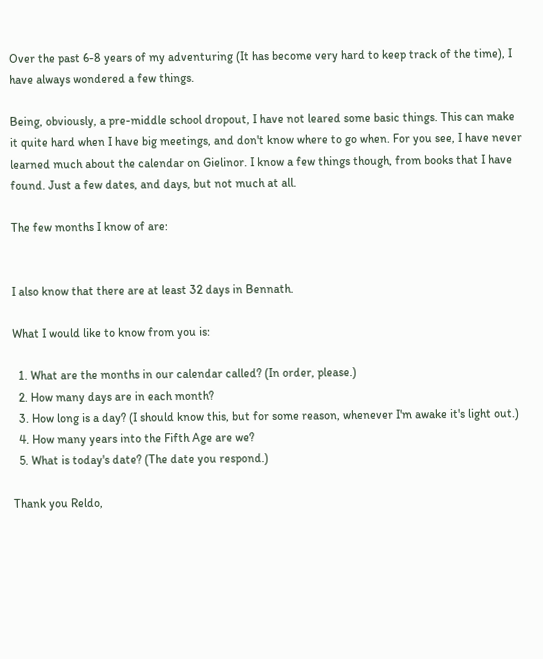Over the past 6-8 years of my adventuring (It has become very hard to keep track of the time), I have always wondered a few things.

Being, obviously, a pre-middle school dropout, I have not leared some basic things. This can make it quite hard when I have big meetings, and don't know where to go when. For you see, I have never learned much about the calendar on Gielinor. I know a few things though, from books that I have found. Just a few dates, and days, but not much at all.

The few months I know of are:


I also know that there are at least 32 days in Bennath.

What I would like to know from you is:

  1. What are the months in our calendar called? (In order, please.)
  2. How many days are in each month?
  3. How long is a day? (I should know this, but for some reason, whenever I'm awake it's light out.)
  4. How many years into the Fifth Age are we?
  5. What is today's date? (The date you respond.)

Thank you Reldo,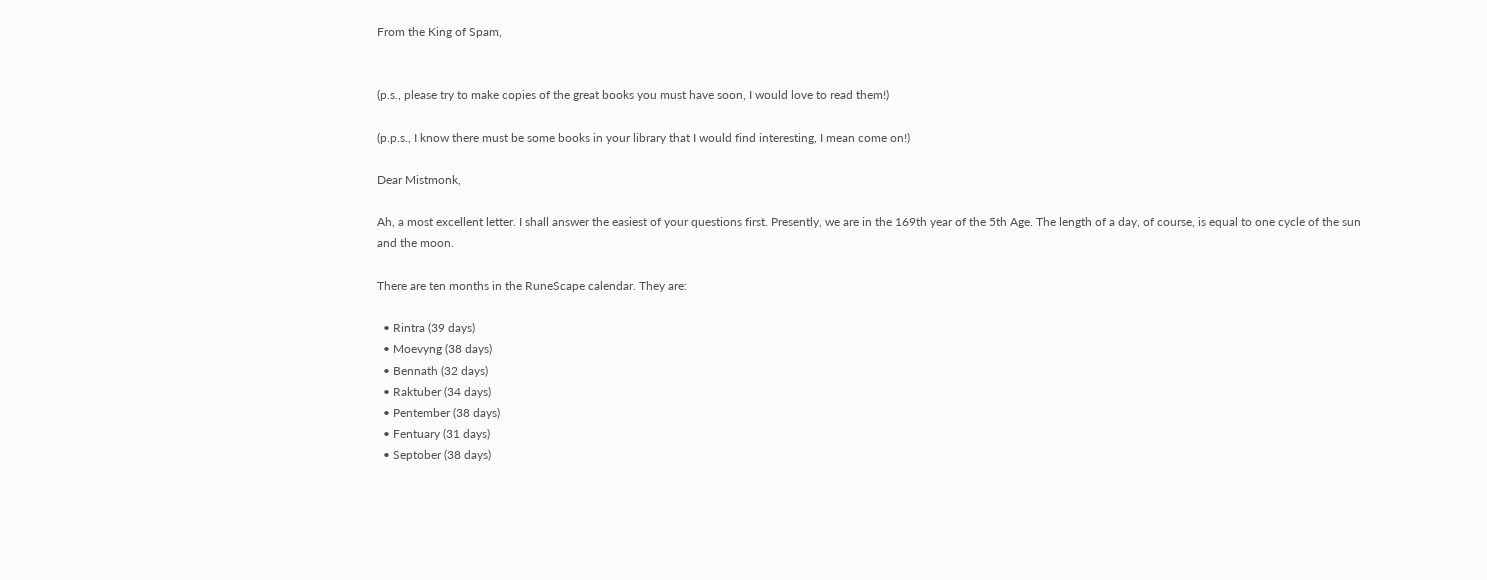From the King of Spam,


(p.s., please try to make copies of the great books you must have soon, I would love to read them!)

(p.p.s., I know there must be some books in your library that I would find interesting, I mean come on!)

Dear Mistmonk,

Ah, a most excellent letter. I shall answer the easiest of your questions first. Presently, we are in the 169th year of the 5th Age. The length of a day, of course, is equal to one cycle of the sun and the moon.

There are ten months in the RuneScape calendar. They are:

  • Rintra (39 days)
  • Moevyng (38 days)
  • Bennath (32 days)
  • Raktuber (34 days)
  • Pentember (38 days)
  • Fentuary (31 days)
  • Septober (38 days)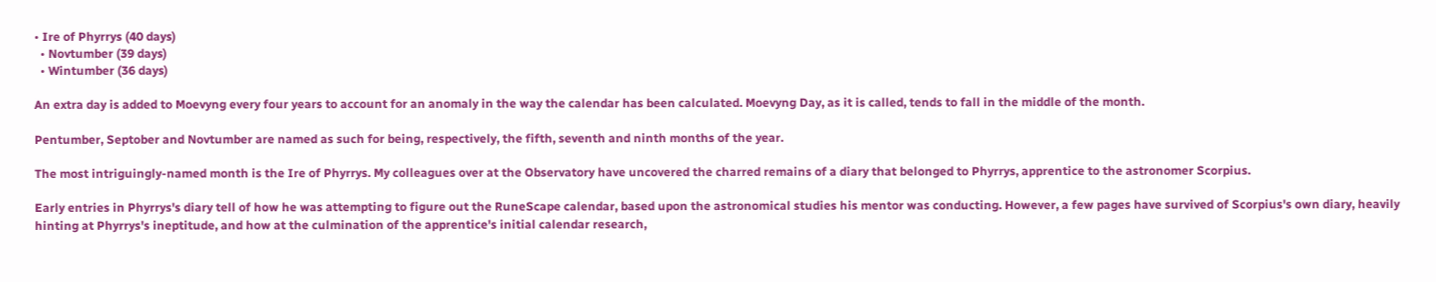• Ire of Phyrrys (40 days)
  • Novtumber (39 days)
  • Wintumber (36 days)

An extra day is added to Moevyng every four years to account for an anomaly in the way the calendar has been calculated. Moevyng Day, as it is called, tends to fall in the middle of the month.

Pentumber, Septober and Novtumber are named as such for being, respectively, the fifth, seventh and ninth months of the year.

The most intriguingly-named month is the Ire of Phyrrys. My colleagues over at the Observatory have uncovered the charred remains of a diary that belonged to Phyrrys, apprentice to the astronomer Scorpius.

Early entries in Phyrrys's diary tell of how he was attempting to figure out the RuneScape calendar, based upon the astronomical studies his mentor was conducting. However, a few pages have survived of Scorpius's own diary, heavily hinting at Phyrrys's ineptitude, and how at the culmination of the apprentice's initial calendar research,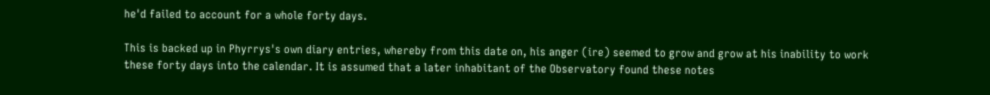he'd failed to account for a whole forty days.

This is backed up in Phyrrys's own diary entries, whereby from this date on, his anger (ire) seemed to grow and grow at his inability to work these forty days into the calendar. It is assumed that a later inhabitant of the Observatory found these notes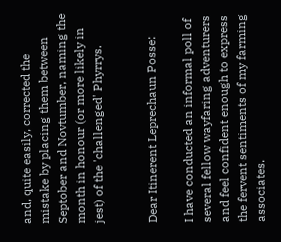and, quite easily, corrected the mistake by placing them between Septober and Novtumber, naming the month in honour (or more likely in jest) of the 'challenged' Phyrrys.


Dear Itinerent Leprechaun Posse:

I have conducted an informal poll of several fellow wayfaring adventurers and feel confident enough to express the fervent sentiments of my farming associates.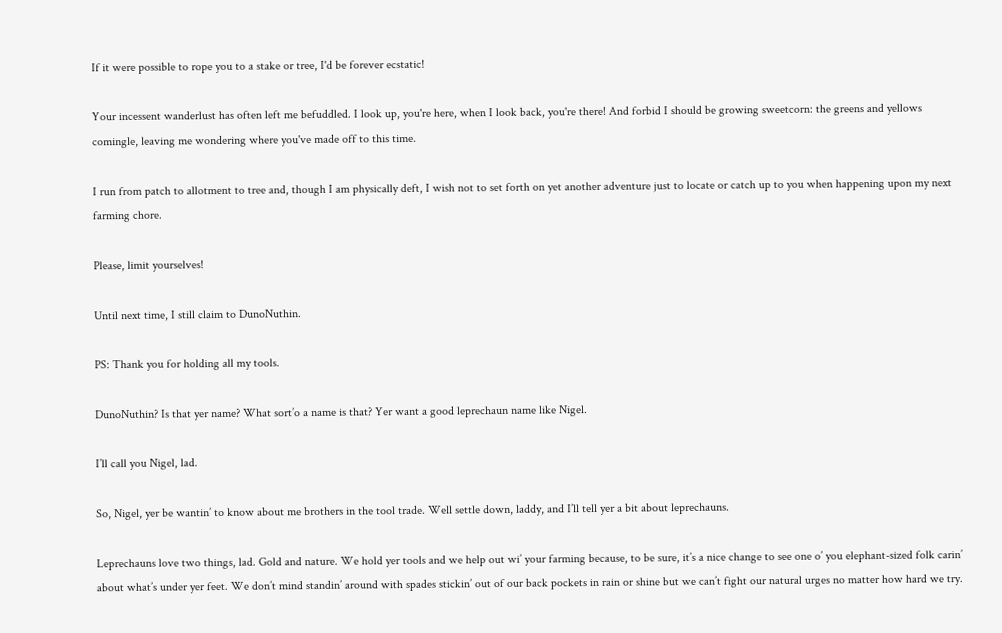If it were possible to rope you to a stake or tree, I'd be forever ecstatic!

Your incessent wanderlust has often left me befuddled. I look up, you're here, when I look back, you're there! And forbid I should be growing sweetcorn: the greens and yellows comingle, leaving me wondering where you've made off to this time.

I run from patch to allotment to tree and, though I am physically deft, I wish not to set forth on yet another adventure just to locate or catch up to you when happening upon my next farming chore.

Please, limit yourselves!

Until next time, I still claim to DunoNuthin.

PS: Thank you for holding all my tools.

DunoNuthin? Is that yer name? What sort’o a name is that? Yer want a good leprechaun name like Nigel.

I’ll call you Nigel, lad.

So, Nigel, yer be wantin’ to know about me brothers in the tool trade. Well settle down, laddy, and I’ll tell yer a bit about leprechauns.

Leprechauns love two things, lad. Gold and nature. We hold yer tools and we help out wi’ your farming because, to be sure, it’s a nice change to see one o’ you elephant-sized folk carin’ about what’s under yer feet. We don’t mind standin’ around with spades stickin’ out of our back pockets in rain or shine but we can’t fight our natural urges no matter how hard we try.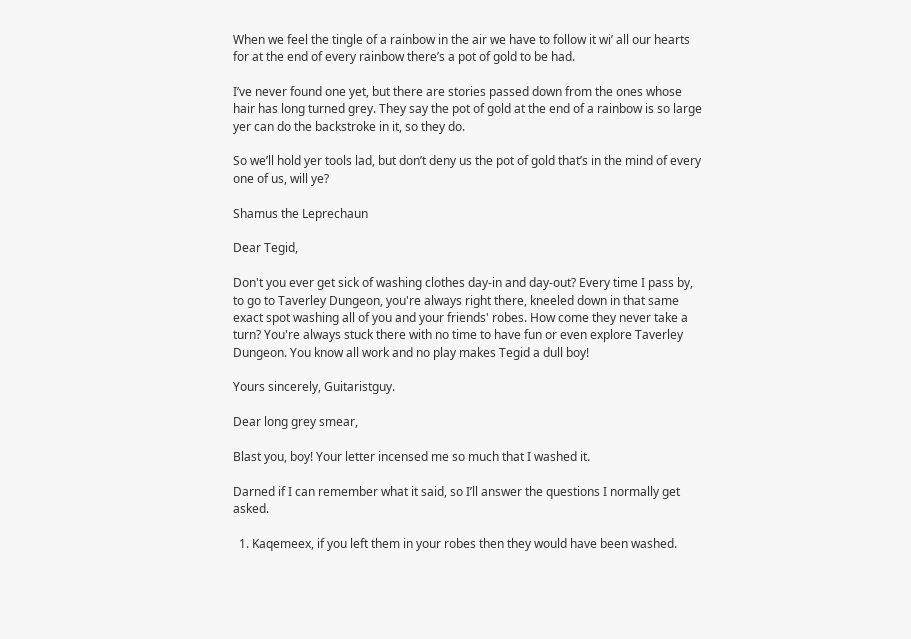When we feel the tingle of a rainbow in the air we have to follow it wi’ all our hearts for at the end of every rainbow there’s a pot of gold to be had.

I’ve never found one yet, but there are stories passed down from the ones whose hair has long turned grey. They say the pot of gold at the end of a rainbow is so large yer can do the backstroke in it, so they do.

So we’ll hold yer tools lad, but don’t deny us the pot of gold that’s in the mind of every one of us, will ye?

Shamus the Leprechaun

Dear Tegid,

Don't you ever get sick of washing clothes day-in and day-out? Every time I pass by, to go to Taverley Dungeon, you're always right there, kneeled down in that same exact spot washing all of you and your friends' robes. How come they never take a turn? You're always stuck there with no time to have fun or even explore Taverley Dungeon. You know all work and no play makes Tegid a dull boy!

Yours sincerely, Guitaristguy.

Dear long grey smear,

Blast you, boy! Your letter incensed me so much that I washed it.

Darned if I can remember what it said, so I’ll answer the questions I normally get asked.

  1. Kaqemeex, if you left them in your robes then they would have been washed.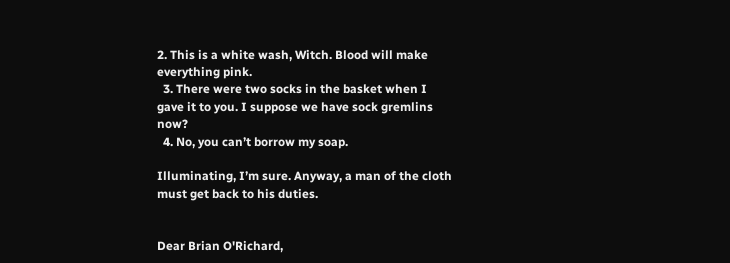2. This is a white wash, Witch. Blood will make everything pink.
  3. There were two socks in the basket when I gave it to you. I suppose we have sock gremlins now?
  4. No, you can’t borrow my soap.

Illuminating, I’m sure. Anyway, a man of the cloth must get back to his duties.


Dear Brian O'Richard,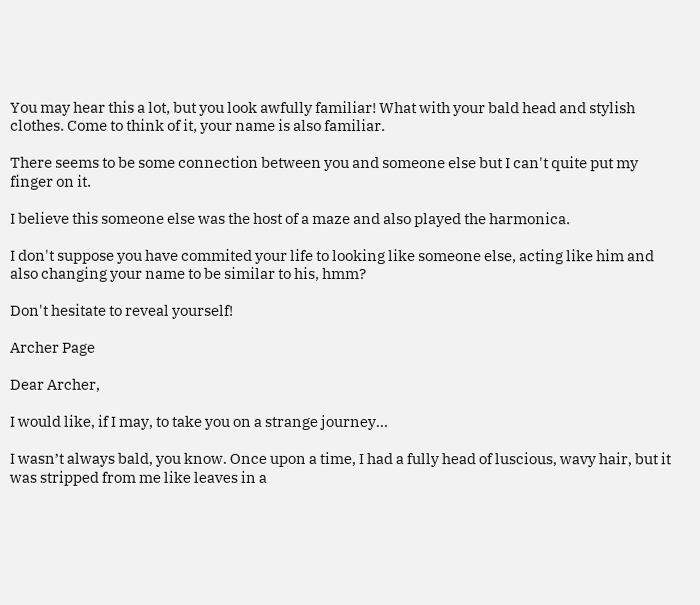You may hear this a lot, but you look awfully familiar! What with your bald head and stylish clothes. Come to think of it, your name is also familiar.

There seems to be some connection between you and someone else but I can't quite put my finger on it.

I believe this someone else was the host of a maze and also played the harmonica.

I don't suppose you have commited your life to looking like someone else, acting like him and also changing your name to be similar to his, hmm?

Don't hesitate to reveal yourself!

Archer Page

Dear Archer,

I would like, if I may, to take you on a strange journey...

I wasn’t always bald, you know. Once upon a time, I had a fully head of luscious, wavy hair, but it was stripped from me like leaves in a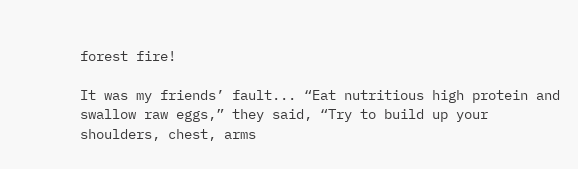forest fire!

It was my friends’ fault... “Eat nutritious high protein and swallow raw eggs,” they said, “Try to build up your shoulders, chest, arms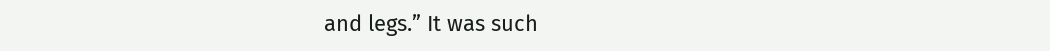and legs.” It was such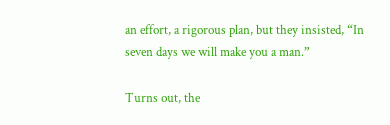an effort, a rigorous plan, but they insisted, “In seven days we will make you a man.”

Turns out, the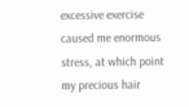excessive exercise caused me enormous stress, at which point my precious hair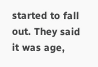started to fall out. They said it was age,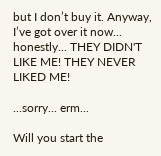but I don’t buy it. Anyway, I’ve got over it now... honestly... THEY DIDN'T LIKE ME! THEY NEVER LIKED ME!

...sorry... erm...

Will you start the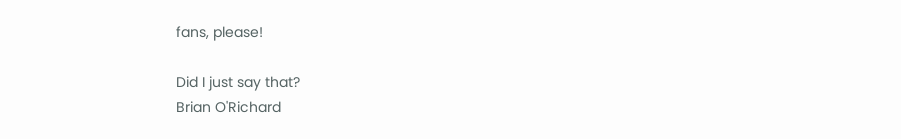fans, please!

Did I just say that?
Brian O'Richard